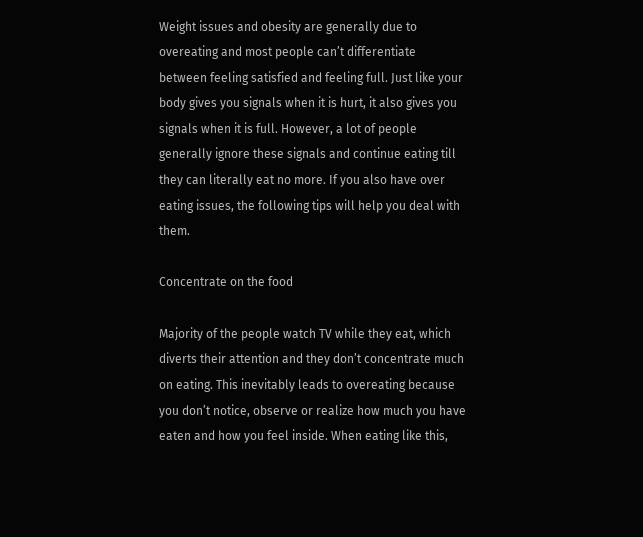Weight issues and obesity are generally due to overeating and most people can’t differentiate between feeling satisfied and feeling full. Just like your body gives you signals when it is hurt, it also gives you signals when it is full. However, a lot of people generally ignore these signals and continue eating till they can literally eat no more. If you also have over eating issues, the following tips will help you deal with them.

Concentrate on the food

Majority of the people watch TV while they eat, which diverts their attention and they don’t concentrate much on eating. This inevitably leads to overeating because you don’t notice, observe or realize how much you have eaten and how you feel inside. When eating like this,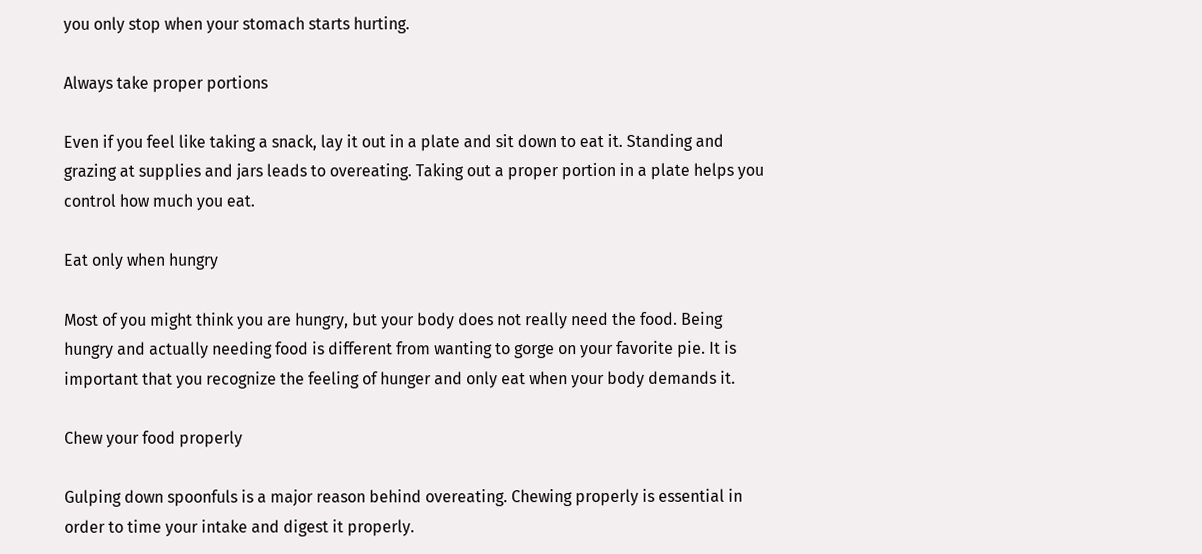you only stop when your stomach starts hurting.

Always take proper portions

Even if you feel like taking a snack, lay it out in a plate and sit down to eat it. Standing and grazing at supplies and jars leads to overeating. Taking out a proper portion in a plate helps you control how much you eat.

Eat only when hungry

Most of you might think you are hungry, but your body does not really need the food. Being hungry and actually needing food is different from wanting to gorge on your favorite pie. It is important that you recognize the feeling of hunger and only eat when your body demands it.

Chew your food properly

Gulping down spoonfuls is a major reason behind overeating. Chewing properly is essential in order to time your intake and digest it properly.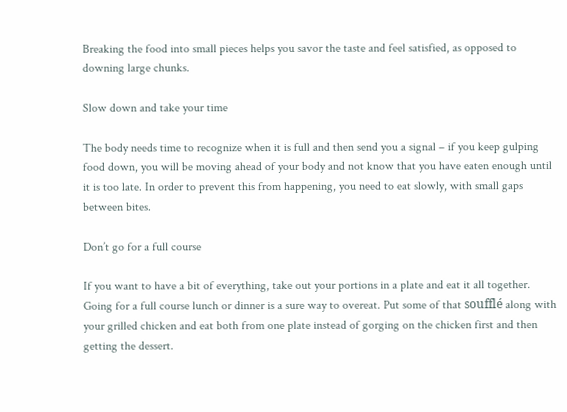Breaking the food into small pieces helps you savor the taste and feel satisfied, as opposed to downing large chunks.

Slow down and take your time

The body needs time to recognize when it is full and then send you a signal – if you keep gulping food down, you will be moving ahead of your body and not know that you have eaten enough until it is too late. In order to prevent this from happening, you need to eat slowly, with small gaps between bites.

Don’t go for a full course

If you want to have a bit of everything, take out your portions in a plate and eat it all together. Going for a full course lunch or dinner is a sure way to overeat. Put some of that soufflé along with your grilled chicken and eat both from one plate instead of gorging on the chicken first and then getting the dessert.